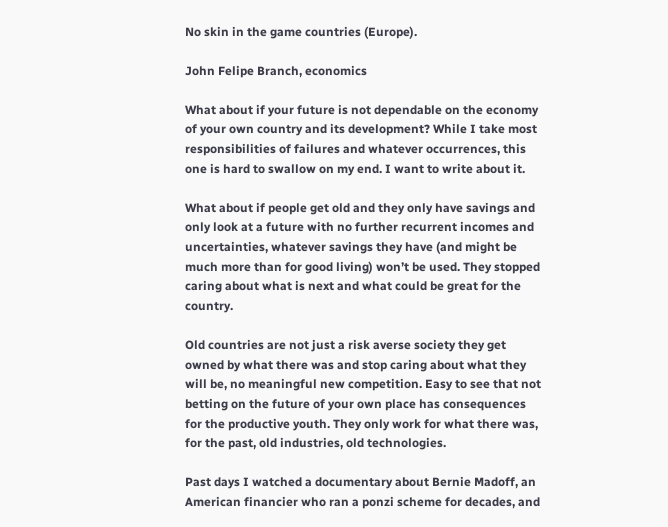No skin in the game countries (Europe).

John Felipe Branch, economics

What about if your future is not dependable on the economy of your own country and its development? While I take most responsibilities of failures and whatever occurrences, this one is hard to swallow on my end. I want to write about it.

What about if people get old and they only have savings and only look at a future with no further recurrent incomes and uncertainties, whatever savings they have (and might be much more than for good living) won’t be used. They stopped caring about what is next and what could be great for the country.

Old countries are not just a risk averse society they get owned by what there was and stop caring about what they will be, no meaningful new competition. Easy to see that not betting on the future of your own place has consequences for the productive youth. They only work for what there was, for the past, old industries, old technologies.

Past days I watched a documentary about Bernie Madoff, an American financier who ran a ponzi scheme for decades, and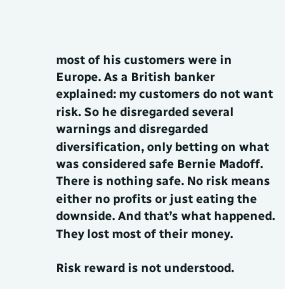most of his customers were in Europe. As a British banker explained: my customers do not want risk. So he disregarded several warnings and disregarded diversification, only betting on what was considered safe Bernie Madoff. There is nothing safe. No risk means either no profits or just eating the downside. And that’s what happened. They lost most of their money.

Risk reward is not understood.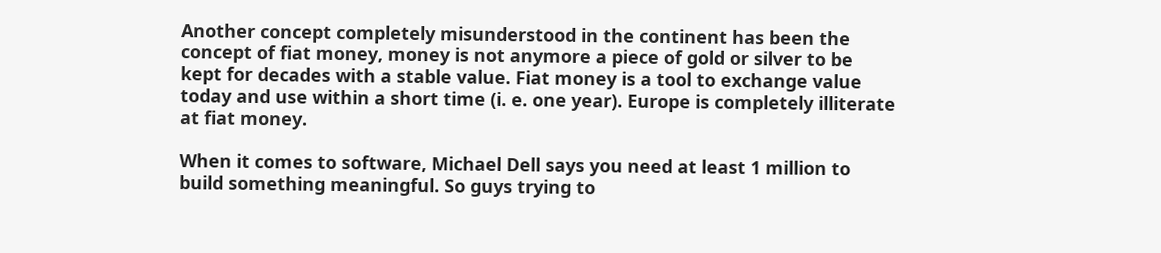Another concept completely misunderstood in the continent has been the concept of fiat money, money is not anymore a piece of gold or silver to be kept for decades with a stable value. Fiat money is a tool to exchange value today and use within a short time (i. e. one year). Europe is completely illiterate at fiat money.

When it comes to software, Michael Dell says you need at least 1 million to build something meaningful. So guys trying to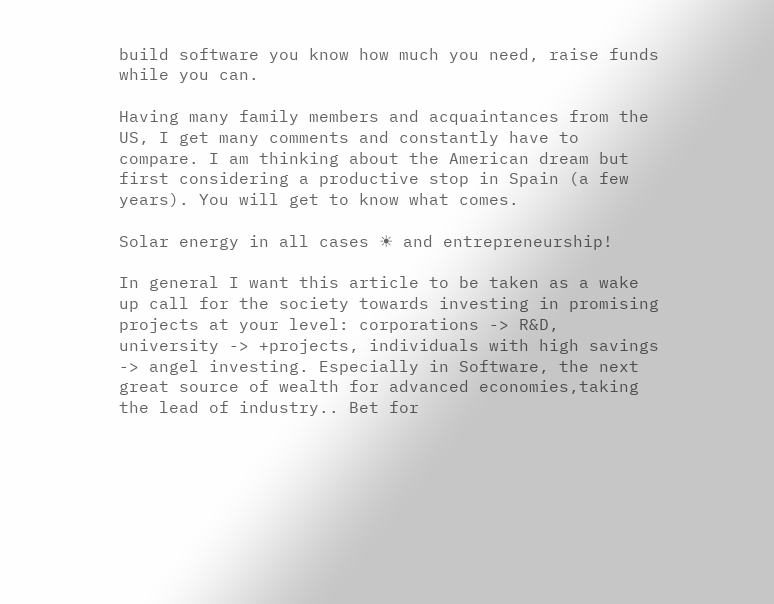build software you know how much you need, raise funds while you can.

Having many family members and acquaintances from the US, I get many comments and constantly have to compare. I am thinking about the American dream but first considering a productive stop in Spain (a few years). You will get to know what comes.

Solar energy in all cases ☀ and entrepreneurship!

In general I want this article to be taken as a wake up call for the society towards investing in promising projects at your level: corporations -> R&D, university -> +projects, individuals with high savings -> angel investing. Especially in Software, the next great source of wealth for advanced economies,taking the lead of industry.. Bet for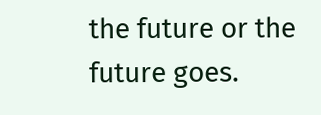the future or the future goes.